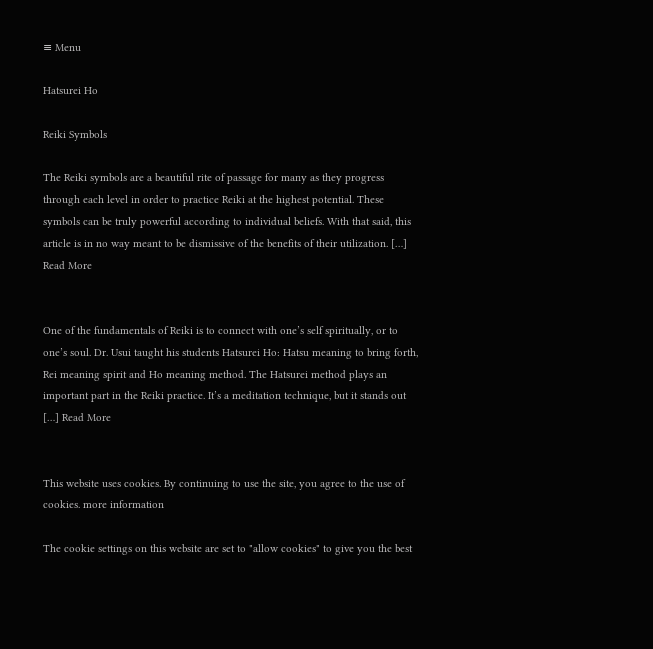≡ Menu

Hatsurei Ho

Reiki Symbols

The Reiki symbols are a beautiful rite of passage for many as they progress through each level in order to practice Reiki at the highest potential. These symbols can be truly powerful according to individual beliefs. With that said, this article is in no way meant to be dismissive of the benefits of their utilization. […] Read More


One of the fundamentals of Reiki is to connect with one’s self spiritually, or to one’s soul. Dr. Usui taught his students Hatsurei Ho: Hatsu meaning to bring forth, Rei meaning spirit and Ho meaning method. The Hatsurei method plays an important part in the Reiki practice. It’s a meditation technique, but it stands out […] Read More


This website uses cookies. By continuing to use the site, you agree to the use of cookies. more information

The cookie settings on this website are set to "allow cookies" to give you the best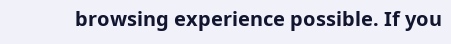browsing experience possible. If you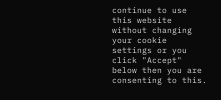continue to use this website without changing your cookie settings or you click "Accept" below then you are consenting to this.